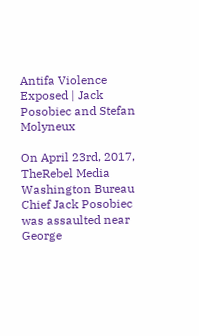Antifa Violence Exposed | Jack Posobiec and Stefan Molyneux

On April 23rd, 2017, TheRebel Media Washington Bureau Chief Jack Posobiec was assaulted near George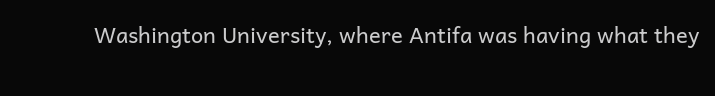Washington University, where Antifa was having what they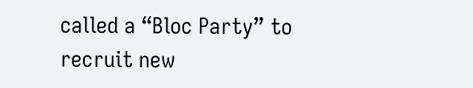called a “Bloc Party” to recruit new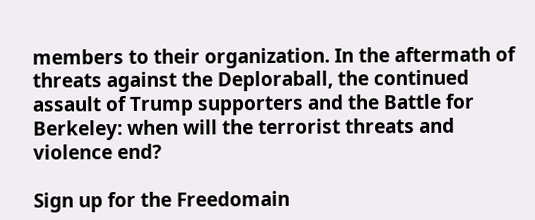members to their organization. In the aftermath of threats against the Deploraball, the continued assault of Trump supporters and the Battle for Berkeley: when will the terrorist threats and violence end?

Sign up for the Freedomain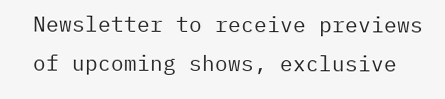Newsletter to receive previews of upcoming shows, exclusive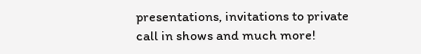presentations, invitations to private call in shows and much more!